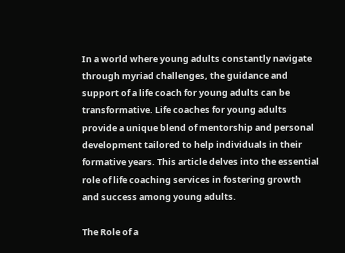In a world where young adults constantly navigate through myriad challenges, the guidance and support of a life coach for young adults can be transformative. Life coaches for young adults provide a unique blend of mentorship and personal development tailored to help individuals in their formative years. This article delves into the essential role of life coaching services in fostering growth and success among young adults.

The Role of a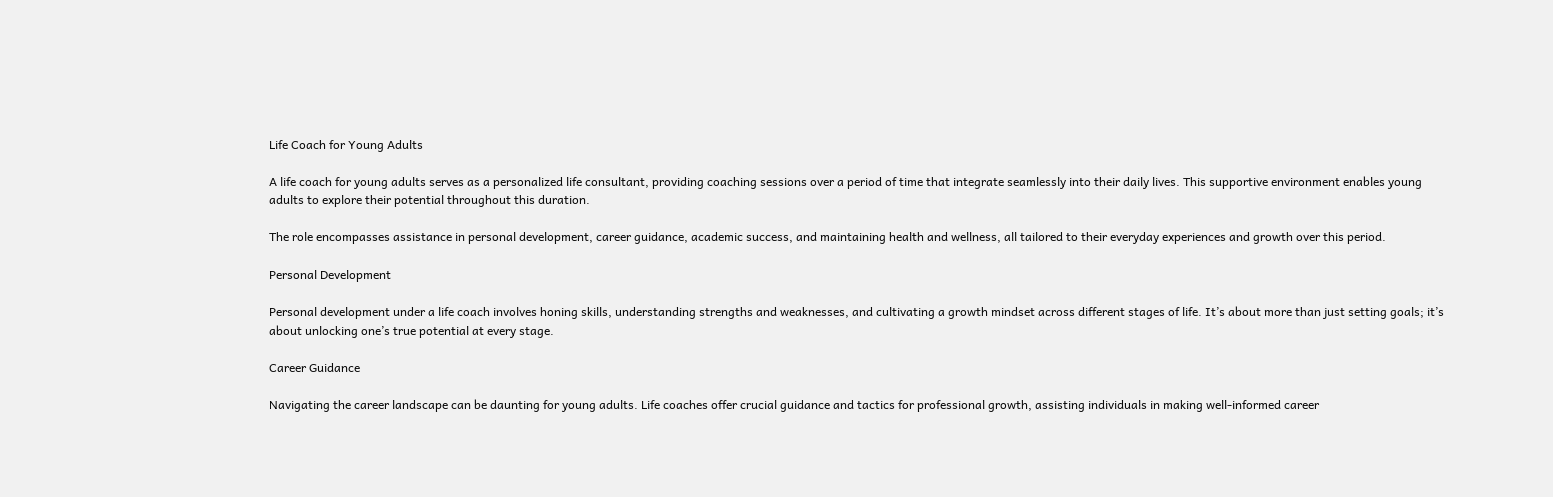Life Coach for Young Adults

A life coach for young adults serves as a personalized life consultant, providing coaching sessions over a period of time that integrate seamlessly into their daily lives. This supportive environment enables young adults to explore their potential throughout this duration.

The role encompasses assistance in personal development, career guidance, academic success, and maintaining health and wellness, all tailored to their everyday experiences and growth over this period.

Personal Development

Personal development under a life coach involves honing skills, understanding strengths and weaknesses, and cultivating a growth mindset across different stages of life. It’s about more than just setting goals; it’s about unlocking one’s true potential at every stage.

Career Guidance

Navigating the career landscape can be daunting for young adults. Life coaches offer crucial guidance and tactics for professional growth, assisting individuals in making well-informed career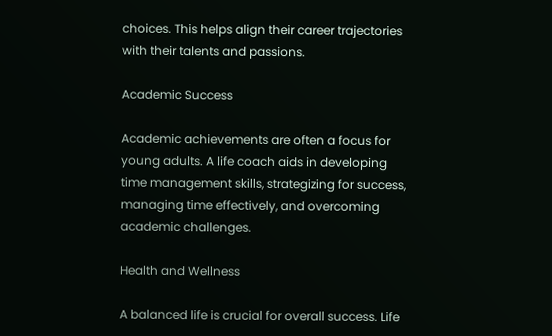choices. This helps align their career trajectories with their talents and passions.

Academic Success

Academic achievements are often a focus for young adults. A life coach aids in developing time management skills, strategizing for success, managing time effectively, and overcoming academic challenges.

Health and Wellness

A balanced life is crucial for overall success. Life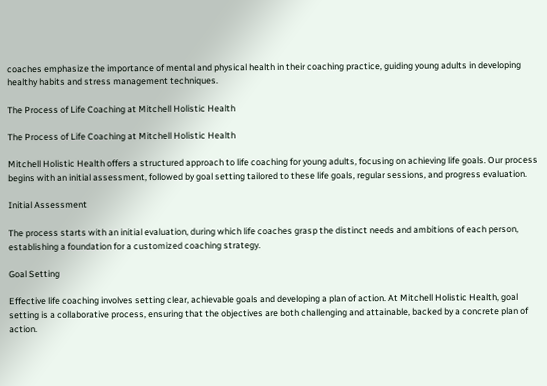coaches emphasize the importance of mental and physical health in their coaching practice, guiding young adults in developing healthy habits and stress management techniques.

The Process of Life Coaching at Mitchell Holistic Health

The Process of Life Coaching at Mitchell Holistic Health

Mitchell Holistic Health offers a structured approach to life coaching for young adults, focusing on achieving life goals. Our process begins with an initial assessment, followed by goal setting tailored to these life goals, regular sessions, and progress evaluation.

Initial Assessment

The process starts with an initial evaluation, during which life coaches grasp the distinct needs and ambitions of each person, establishing a foundation for a customized coaching strategy.

Goal Setting

Effective life coaching involves setting clear, achievable goals and developing a plan of action. At Mitchell Holistic Health, goal setting is a collaborative process, ensuring that the objectives are both challenging and attainable, backed by a concrete plan of action.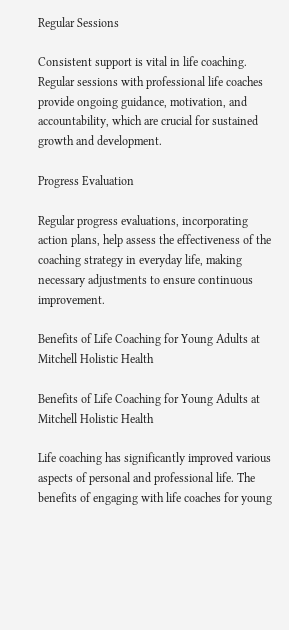Regular Sessions

Consistent support is vital in life coaching. Regular sessions with professional life coaches provide ongoing guidance, motivation, and accountability, which are crucial for sustained growth and development.

Progress Evaluation

Regular progress evaluations, incorporating action plans, help assess the effectiveness of the coaching strategy in everyday life, making necessary adjustments to ensure continuous improvement.

Benefits of Life Coaching for Young Adults at Mitchell Holistic Health

Benefits of Life Coaching for Young Adults at Mitchell Holistic Health

Life coaching has significantly improved various aspects of personal and professional life. The benefits of engaging with life coaches for young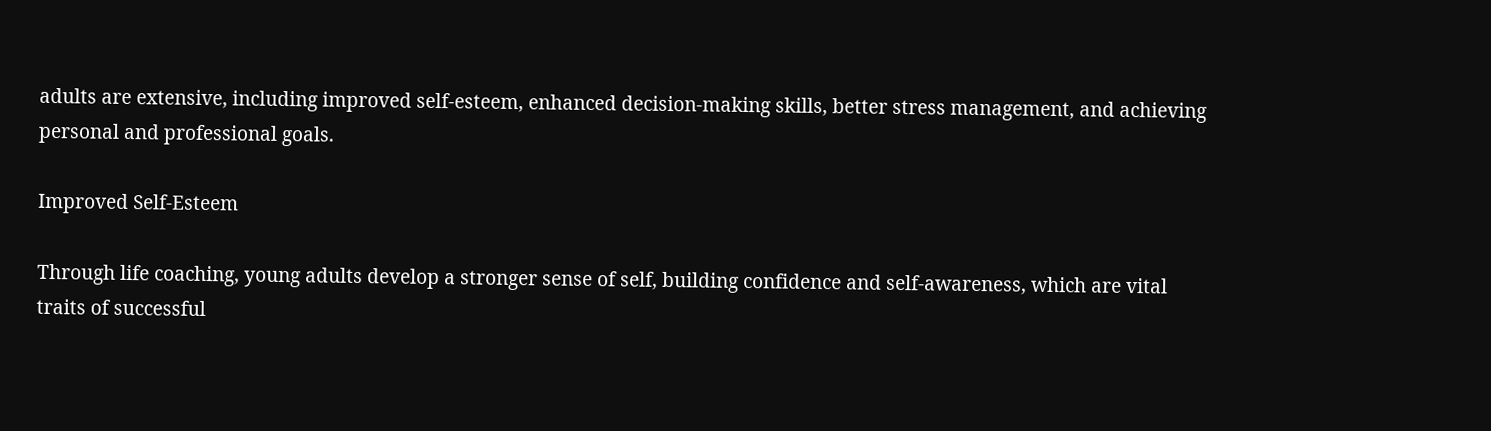adults are extensive, including improved self-esteem, enhanced decision-making skills, better stress management, and achieving personal and professional goals.

Improved Self-Esteem

Through life coaching, young adults develop a stronger sense of self, building confidence and self-awareness, which are vital traits of successful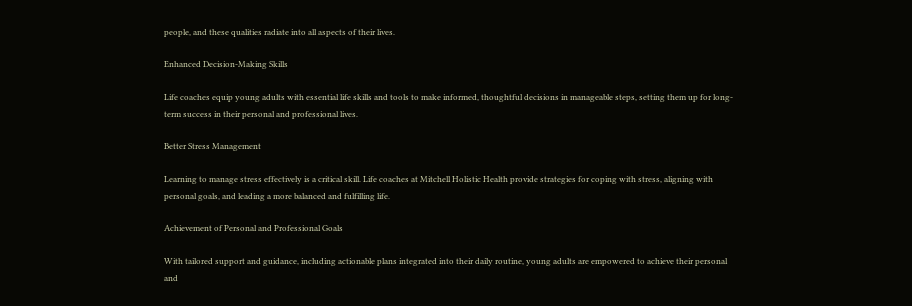people, and these qualities radiate into all aspects of their lives.

Enhanced Decision-Making Skills

Life coaches equip young adults with essential life skills and tools to make informed, thoughtful decisions in manageable steps, setting them up for long-term success in their personal and professional lives.

Better Stress Management

Learning to manage stress effectively is a critical skill. Life coaches at Mitchell Holistic Health provide strategies for coping with stress, aligning with personal goals, and leading a more balanced and fulfilling life.

Achievement of Personal and Professional Goals

With tailored support and guidance, including actionable plans integrated into their daily routine, young adults are empowered to achieve their personal and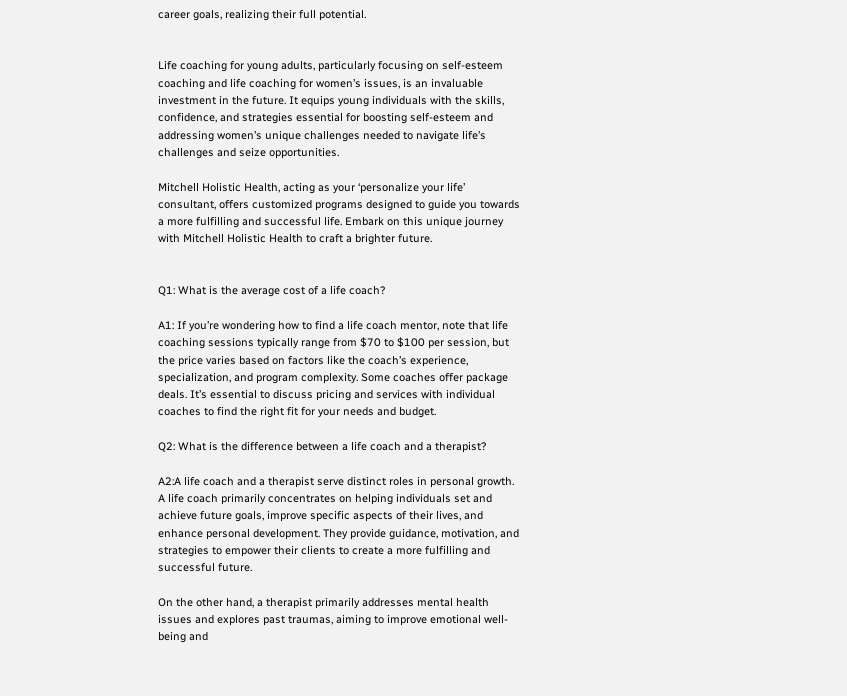career goals, realizing their full potential.


Life coaching for young adults, particularly focusing on self-esteem coaching and life coaching for women’s issues, is an invaluable investment in the future. It equips young individuals with the skills, confidence, and strategies essential for boosting self-esteem and addressing women’s unique challenges needed to navigate life’s challenges and seize opportunities.

Mitchell Holistic Health, acting as your ‘personalize your life’ consultant, offers customized programs designed to guide you towards a more fulfilling and successful life. Embark on this unique journey with Mitchell Holistic Health to craft a brighter future.


Q1: What is the average cost of a life coach?

A1: If you’re wondering how to find a life coach mentor, note that life coaching sessions typically range from $70 to $100 per session, but the price varies based on factors like the coach’s experience, specialization, and program complexity. Some coaches offer package deals. It’s essential to discuss pricing and services with individual coaches to find the right fit for your needs and budget.

Q2: What is the difference between a life coach and a therapist?

A2:A life coach and a therapist serve distinct roles in personal growth. A life coach primarily concentrates on helping individuals set and achieve future goals, improve specific aspects of their lives, and enhance personal development. They provide guidance, motivation, and strategies to empower their clients to create a more fulfilling and successful future.

On the other hand, a therapist primarily addresses mental health issues and explores past traumas, aiming to improve emotional well-being and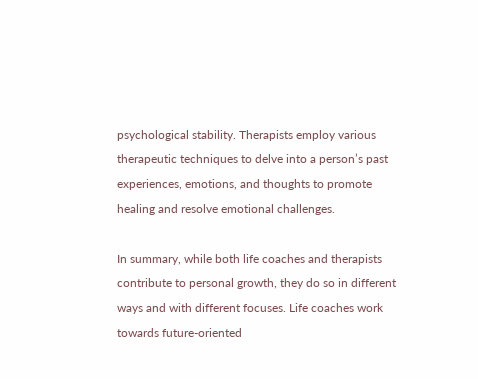psychological stability. Therapists employ various therapeutic techniques to delve into a person’s past experiences, emotions, and thoughts to promote healing and resolve emotional challenges.

In summary, while both life coaches and therapists contribute to personal growth, they do so in different ways and with different focuses. Life coaches work towards future-oriented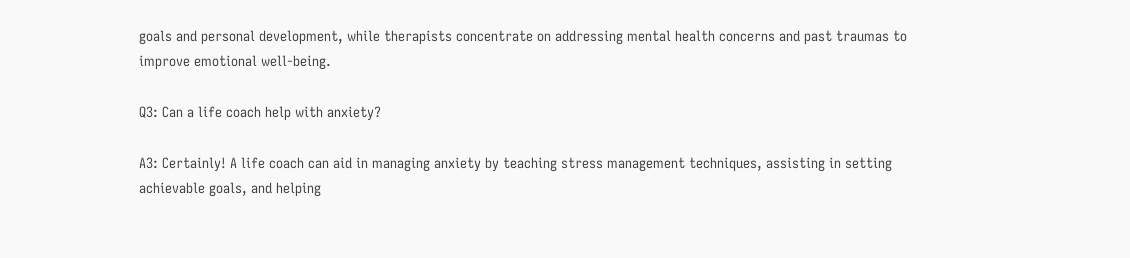goals and personal development, while therapists concentrate on addressing mental health concerns and past traumas to improve emotional well-being.

Q3: Can a life coach help with anxiety?

A3: Certainly! A life coach can aid in managing anxiety by teaching stress management techniques, assisting in setting achievable goals, and helping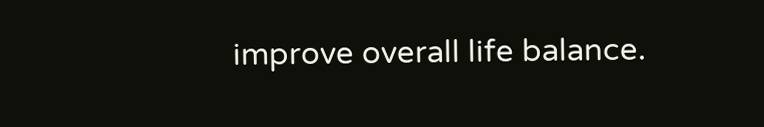improve overall life balance.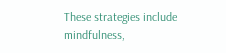These strategies include mindfulness,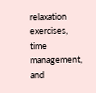relaxation exercises, time management, and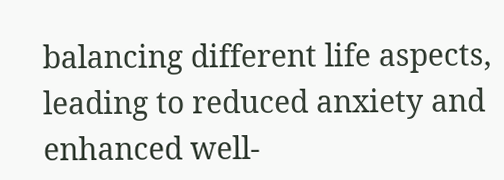balancing different life aspects, leading to reduced anxiety and enhanced well-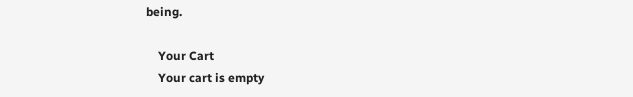being.

    Your Cart
    Your cart is empty